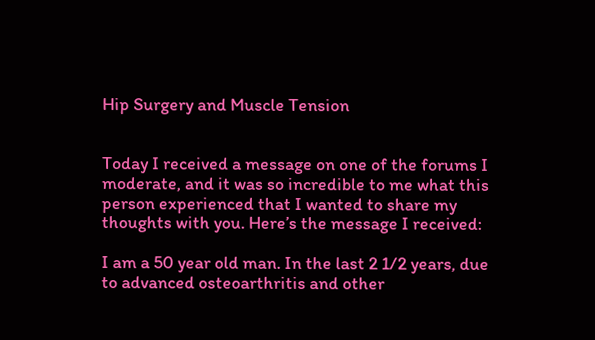Hip Surgery and Muscle Tension


Today I received a message on one of the forums I moderate, and it was so incredible to me what this person experienced that I wanted to share my thoughts with you. Here’s the message I received:

I am a 50 year old man. In the last 2 1/2 years, due to advanced osteoarthritis and other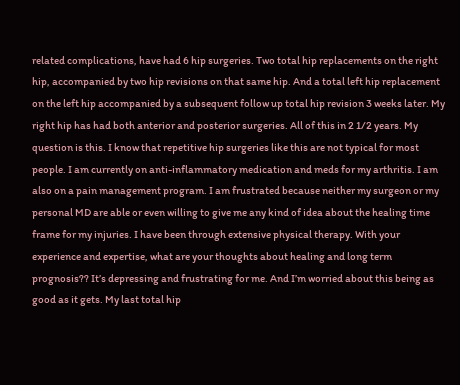related complications, have had 6 hip surgeries. Two total hip replacements on the right hip, accompanied by two hip revisions on that same hip. And a total left hip replacement on the left hip accompanied by a subsequent follow up total hip revision 3 weeks later. My right hip has had both anterior and posterior surgeries. All of this in 2 1/2 years. My question is this. I know that repetitive hip surgeries like this are not typical for most people. I am currently on anti-inflammatory medication and meds for my arthritis. I am also on a pain management program. I am frustrated because neither my surgeon or my personal MD are able or even willing to give me any kind of idea about the healing time frame for my injuries. I have been through extensive physical therapy. With your experience and expertise, what are your thoughts about healing and long term prognosis?? It’s depressing and frustrating for me. And I’m worried about this being as good as it gets. My last total hip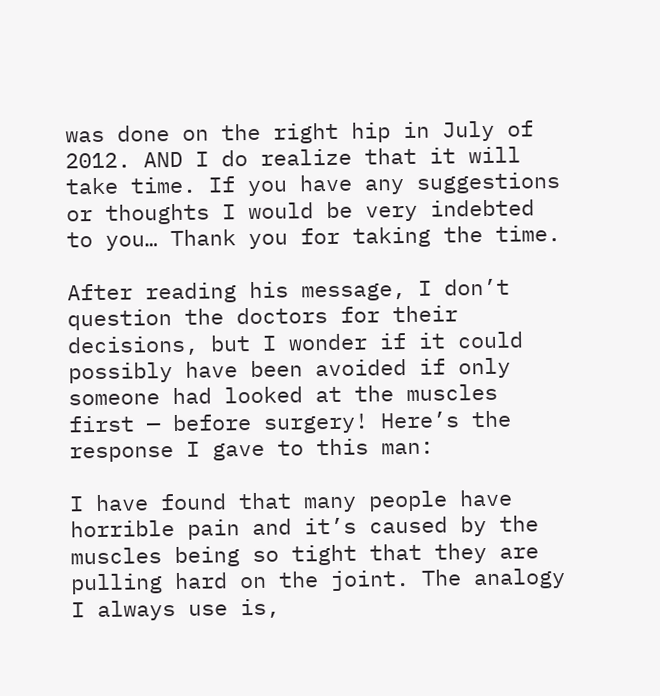was done on the right hip in July of 2012. AND I do realize that it will take time. If you have any suggestions or thoughts I would be very indebted to you… Thank you for taking the time.

After reading his message, I don’t question the doctors for their decisions, but I wonder if it could possibly have been avoided if only someone had looked at the muscles first — before surgery! Here’s the response I gave to this man:

I have found that many people have horrible pain and it’s caused by the muscles being so tight that they are pulling hard on the joint. The analogy I always use is,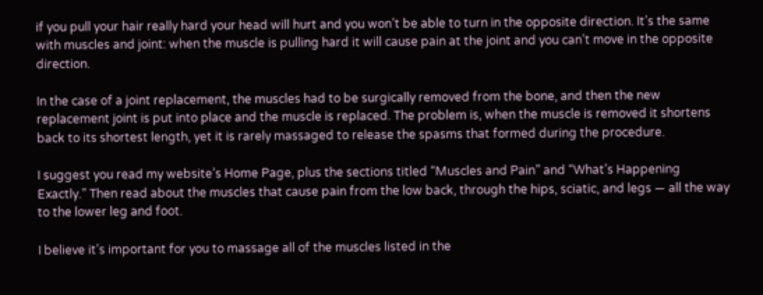if you pull your hair really hard your head will hurt and you won’t be able to turn in the opposite direction. It’s the same with muscles and joint: when the muscle is pulling hard it will cause pain at the joint and you can’t move in the opposite direction.

In the case of a joint replacement, the muscles had to be surgically removed from the bone, and then the new replacement joint is put into place and the muscle is replaced. The problem is, when the muscle is removed it shortens back to its shortest length, yet it is rarely massaged to release the spasms that formed during the procedure.

I suggest you read my website’s Home Page, plus the sections titled “Muscles and Pain” and “What’s Happening Exactly.” Then read about the muscles that cause pain from the low back, through the hips, sciatic, and legs — all the way to the lower leg and foot.

I believe it’s important for you to massage all of the muscles listed in the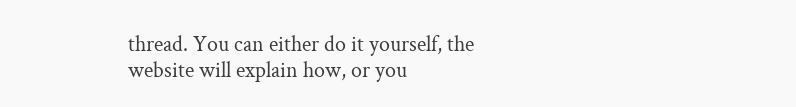thread. You can either do it yourself, the website will explain how, or you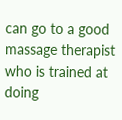can go to a good massage therapist who is trained at doing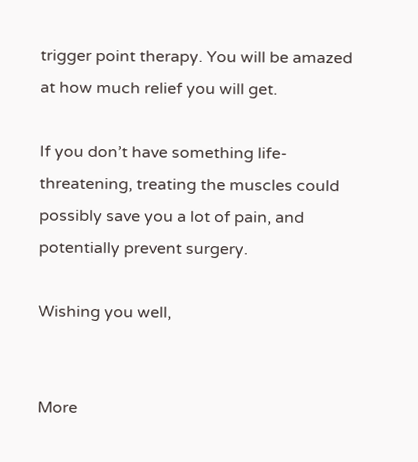trigger point therapy. You will be amazed at how much relief you will get.

If you don’t have something life-threatening, treating the muscles could possibly save you a lot of pain, and potentially prevent surgery.

Wishing you well,


More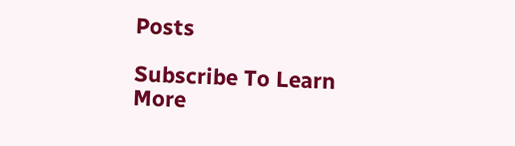Posts

Subscribe To Learn More